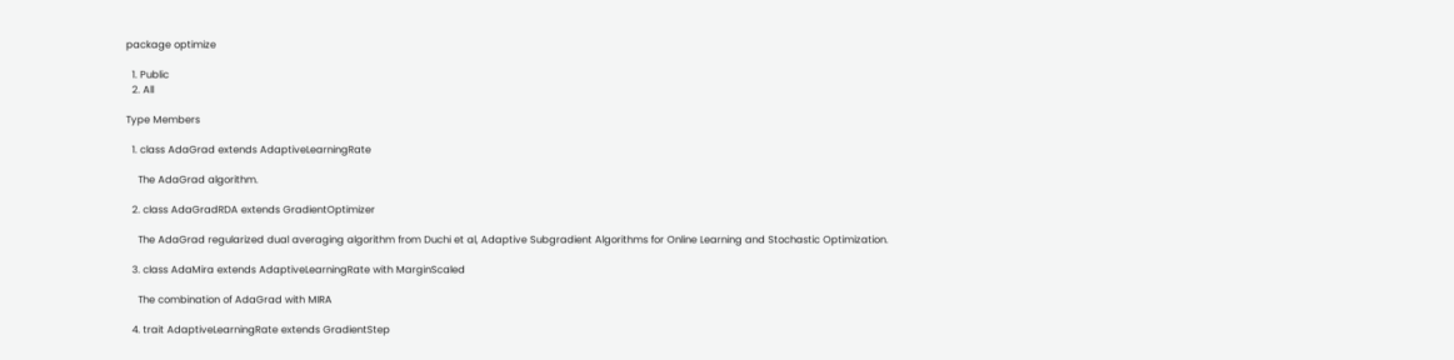package optimize

  1. Public
  2. All

Type Members

  1. class AdaGrad extends AdaptiveLearningRate

    The AdaGrad algorithm.

  2. class AdaGradRDA extends GradientOptimizer

    The AdaGrad regularized dual averaging algorithm from Duchi et al, Adaptive Subgradient Algorithms for Online Learning and Stochastic Optimization.

  3. class AdaMira extends AdaptiveLearningRate with MarginScaled

    The combination of AdaGrad with MIRA

  4. trait AdaptiveLearningRate extends GradientStep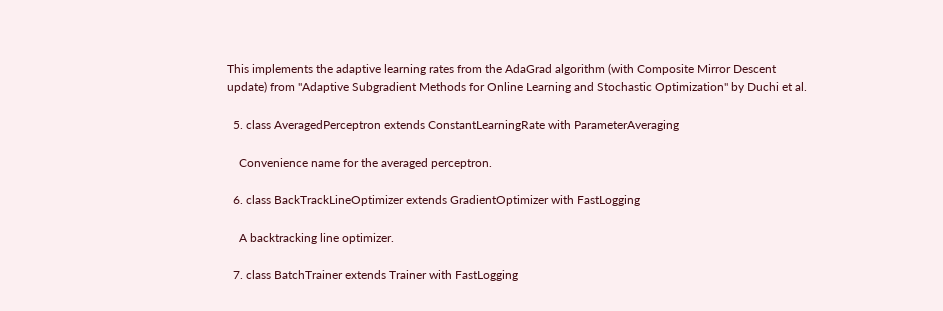This implements the adaptive learning rates from the AdaGrad algorithm (with Composite Mirror Descent update) from "Adaptive Subgradient Methods for Online Learning and Stochastic Optimization" by Duchi et al.

  5. class AveragedPerceptron extends ConstantLearningRate with ParameterAveraging

    Convenience name for the averaged perceptron.

  6. class BackTrackLineOptimizer extends GradientOptimizer with FastLogging

    A backtracking line optimizer.

  7. class BatchTrainer extends Trainer with FastLogging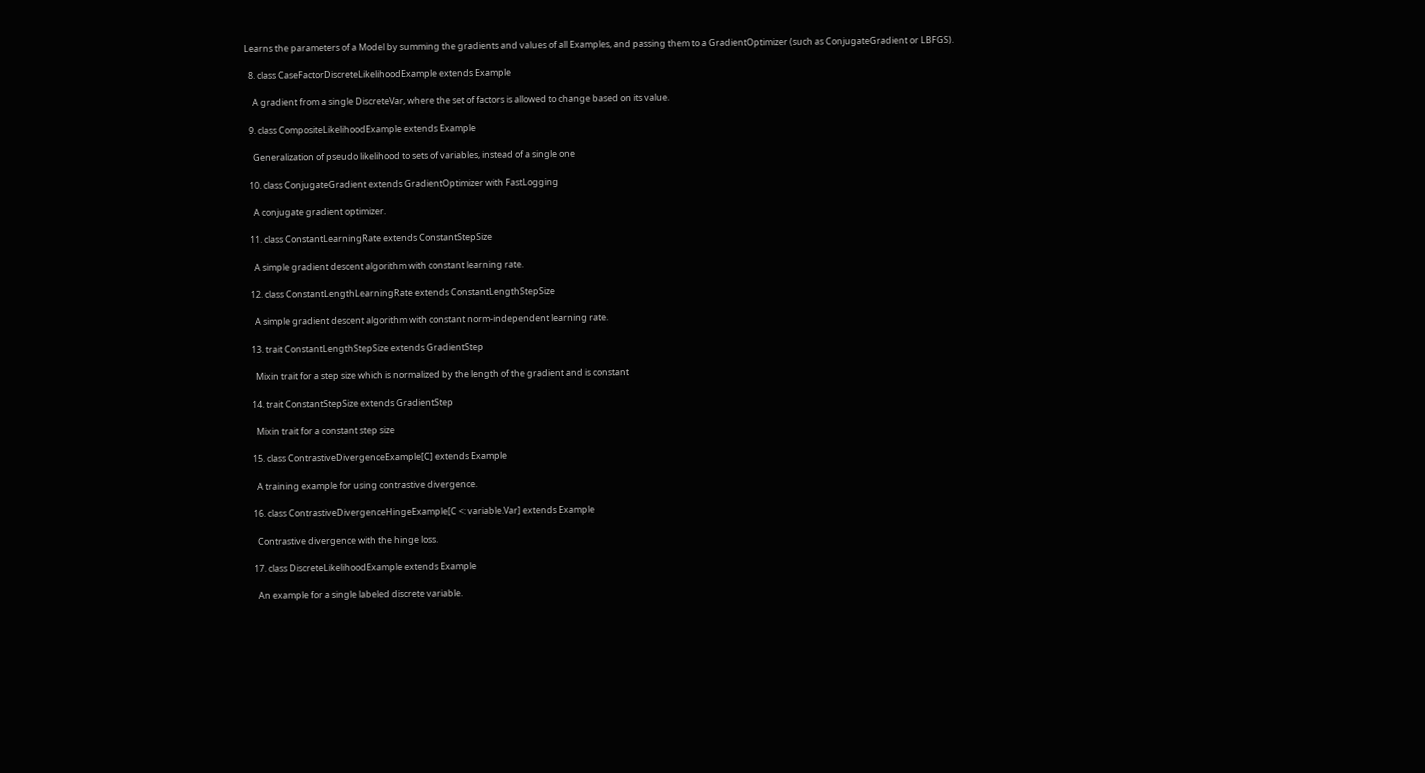Learns the parameters of a Model by summing the gradients and values of all Examples, and passing them to a GradientOptimizer (such as ConjugateGradient or LBFGS).

  8. class CaseFactorDiscreteLikelihoodExample extends Example

    A gradient from a single DiscreteVar, where the set of factors is allowed to change based on its value.

  9. class CompositeLikelihoodExample extends Example

    Generalization of pseudo likelihood to sets of variables, instead of a single one

  10. class ConjugateGradient extends GradientOptimizer with FastLogging

    A conjugate gradient optimizer.

  11. class ConstantLearningRate extends ConstantStepSize

    A simple gradient descent algorithm with constant learning rate.

  12. class ConstantLengthLearningRate extends ConstantLengthStepSize

    A simple gradient descent algorithm with constant norm-independent learning rate.

  13. trait ConstantLengthStepSize extends GradientStep

    Mixin trait for a step size which is normalized by the length of the gradient and is constant

  14. trait ConstantStepSize extends GradientStep

    Mixin trait for a constant step size

  15. class ContrastiveDivergenceExample[C] extends Example

    A training example for using contrastive divergence.

  16. class ContrastiveDivergenceHingeExample[C <: variable.Var] extends Example

    Contrastive divergence with the hinge loss.

  17. class DiscreteLikelihoodExample extends Example

    An example for a single labeled discrete variable.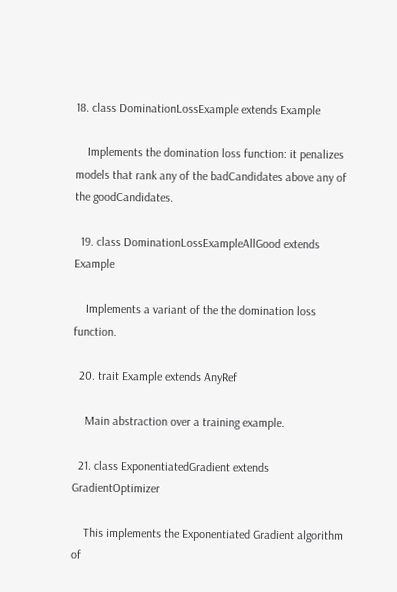18. class DominationLossExample extends Example

    Implements the domination loss function: it penalizes models that rank any of the badCandidates above any of the goodCandidates.

  19. class DominationLossExampleAllGood extends Example

    Implements a variant of the the domination loss function.

  20. trait Example extends AnyRef

    Main abstraction over a training example.

  21. class ExponentiatedGradient extends GradientOptimizer

    This implements the Exponentiated Gradient algorithm of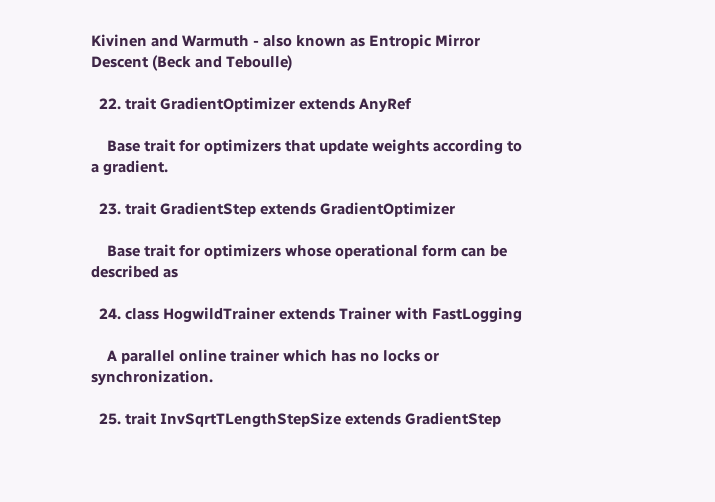Kivinen and Warmuth - also known as Entropic Mirror Descent (Beck and Teboulle)

  22. trait GradientOptimizer extends AnyRef

    Base trait for optimizers that update weights according to a gradient.

  23. trait GradientStep extends GradientOptimizer

    Base trait for optimizers whose operational form can be described as

  24. class HogwildTrainer extends Trainer with FastLogging

    A parallel online trainer which has no locks or synchronization.

  25. trait InvSqrtTLengthStepSize extends GradientStep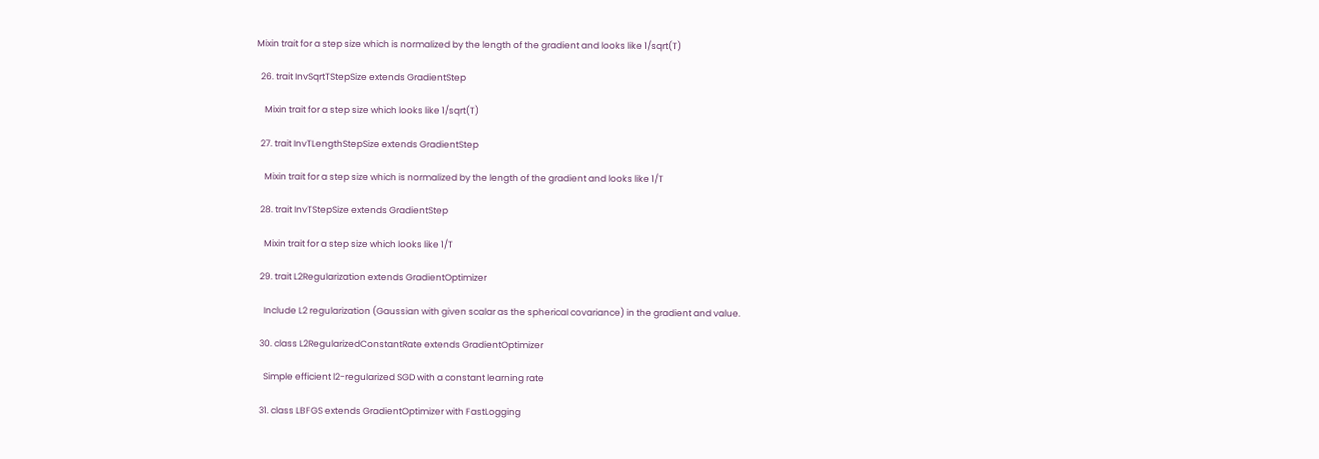Mixin trait for a step size which is normalized by the length of the gradient and looks like 1/sqrt(T)

  26. trait InvSqrtTStepSize extends GradientStep

    Mixin trait for a step size which looks like 1/sqrt(T)

  27. trait InvTLengthStepSize extends GradientStep

    Mixin trait for a step size which is normalized by the length of the gradient and looks like 1/T

  28. trait InvTStepSize extends GradientStep

    Mixin trait for a step size which looks like 1/T

  29. trait L2Regularization extends GradientOptimizer

    Include L2 regularization (Gaussian with given scalar as the spherical covariance) in the gradient and value.

  30. class L2RegularizedConstantRate extends GradientOptimizer

    Simple efficient l2-regularized SGD with a constant learning rate

  31. class LBFGS extends GradientOptimizer with FastLogging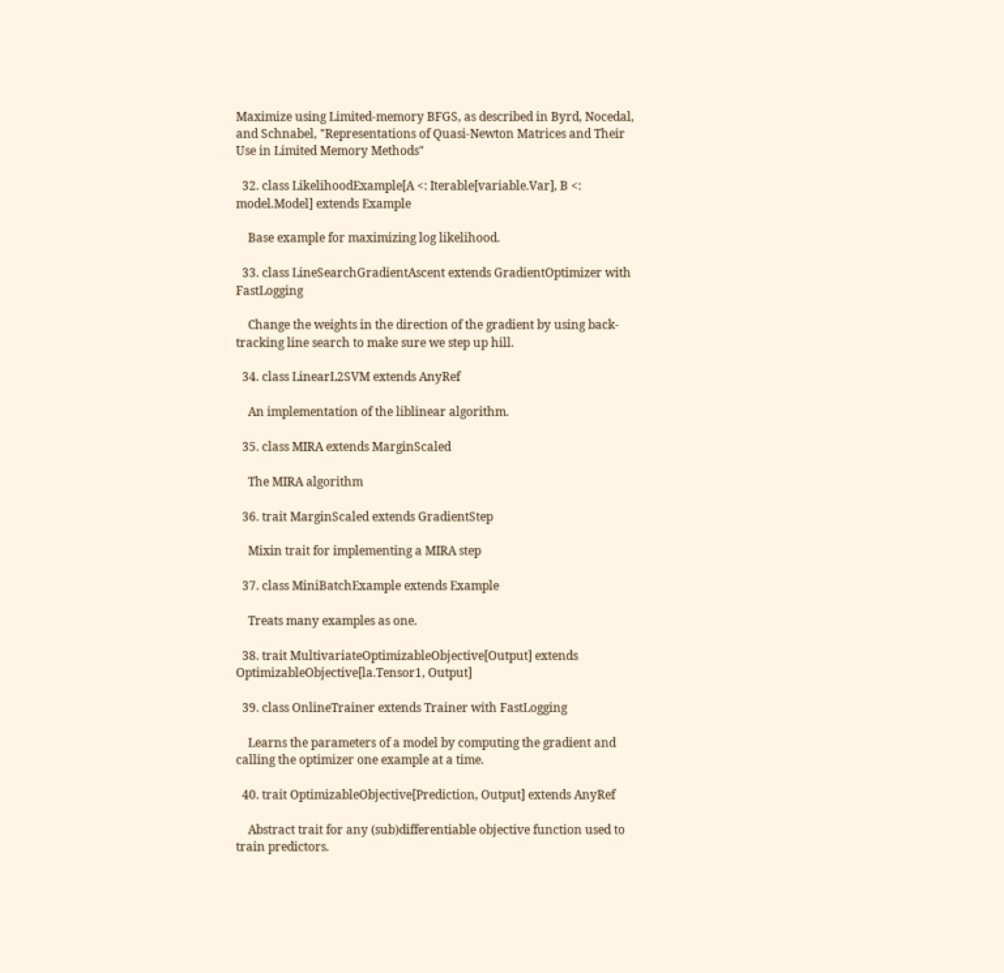Maximize using Limited-memory BFGS, as described in Byrd, Nocedal, and Schnabel, "Representations of Quasi-Newton Matrices and Their Use in Limited Memory Methods"

  32. class LikelihoodExample[A <: Iterable[variable.Var], B <: model.Model] extends Example

    Base example for maximizing log likelihood.

  33. class LineSearchGradientAscent extends GradientOptimizer with FastLogging

    Change the weights in the direction of the gradient by using back-tracking line search to make sure we step up hill.

  34. class LinearL2SVM extends AnyRef

    An implementation of the liblinear algorithm.

  35. class MIRA extends MarginScaled

    The MIRA algorithm

  36. trait MarginScaled extends GradientStep

    Mixin trait for implementing a MIRA step

  37. class MiniBatchExample extends Example

    Treats many examples as one.

  38. trait MultivariateOptimizableObjective[Output] extends OptimizableObjective[la.Tensor1, Output]

  39. class OnlineTrainer extends Trainer with FastLogging

    Learns the parameters of a model by computing the gradient and calling the optimizer one example at a time.

  40. trait OptimizableObjective[Prediction, Output] extends AnyRef

    Abstract trait for any (sub)differentiable objective function used to train predictors.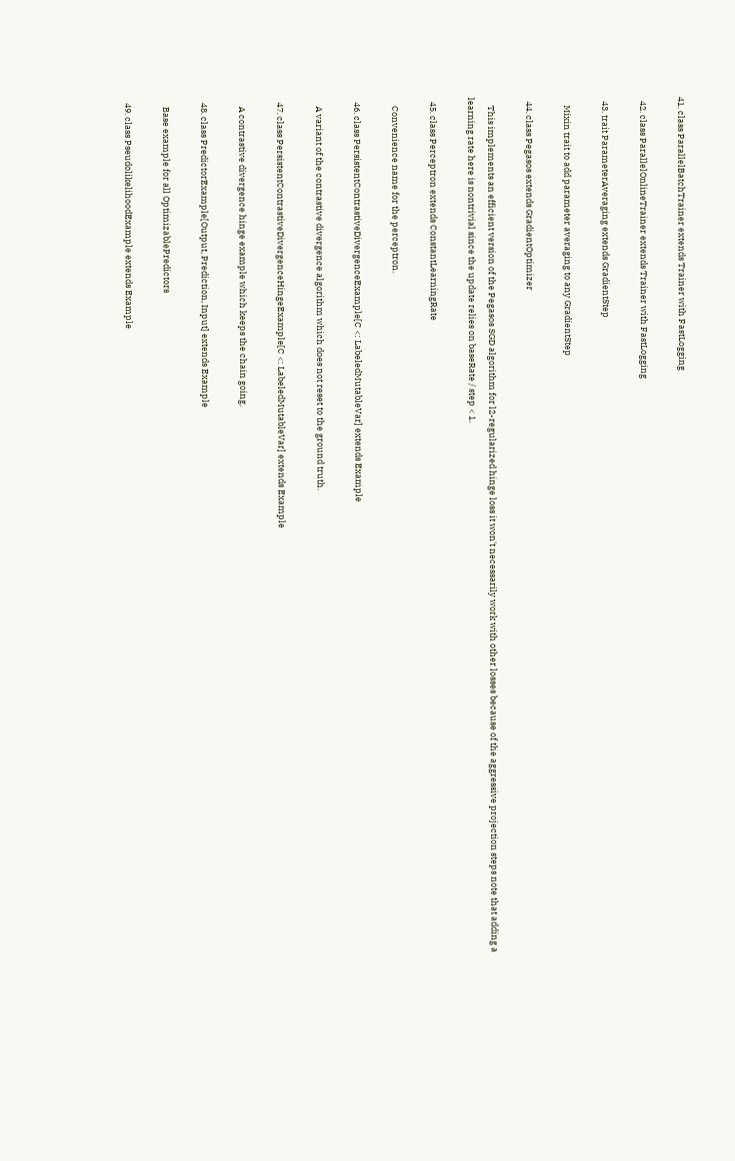41. class ParallelBatchTrainer extends Trainer with FastLogging

  42. class ParallelOnlineTrainer extends Trainer with FastLogging

  43. trait ParameterAveraging extends GradientStep

    Mixin trait to add parameter averaging to any GradientStep

  44. class Pegasos extends GradientOptimizer

    This implements an efficient version of the Pegasos SGD algorithm for l2-regularized hinge loss it won't necessarily work with other losses because of the aggressive projection steps note that adding a learning rate here is nontrivial since the update relies on baseRate / step < 1.

  45. class Perceptron extends ConstantLearningRate

    Convenience name for the perceptron.

  46. class PersistentContrastiveDivergenceExample[C <: LabeledMutableVar] extends Example

    A variant of the contrastive divergence algorithm which does not reset to the ground truth.

  47. class PersistentContrastiveDivergenceHingeExample[C <: LabeledMutableVar] extends Example

    A contrastive divergence hinge example which keeps the chain going.

  48. class PredictorExample[Output, Prediction, Input] extends Example

    Base example for all OptimizablePredictors

  49. class PseudolikelihoodExample extends Example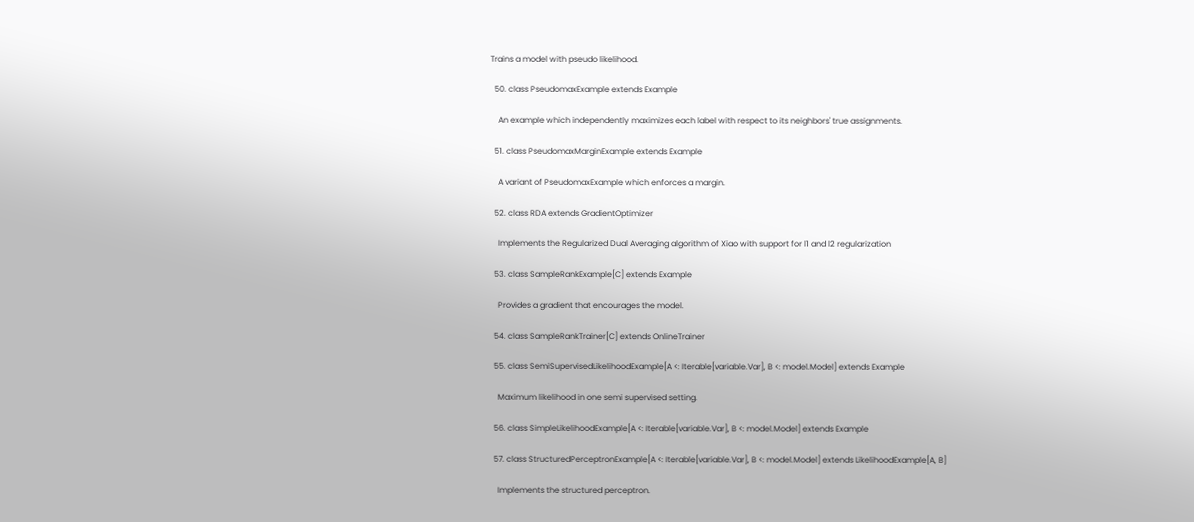Trains a model with pseudo likelihood.

  50. class PseudomaxExample extends Example

    An example which independently maximizes each label with respect to its neighbors' true assignments.

  51. class PseudomaxMarginExample extends Example

    A variant of PseudomaxExample which enforces a margin.

  52. class RDA extends GradientOptimizer

    Implements the Regularized Dual Averaging algorithm of Xiao with support for l1 and l2 regularization

  53. class SampleRankExample[C] extends Example

    Provides a gradient that encourages the model.

  54. class SampleRankTrainer[C] extends OnlineTrainer

  55. class SemiSupervisedLikelihoodExample[A <: Iterable[variable.Var], B <: model.Model] extends Example

    Maximum likelihood in one semi supervised setting.

  56. class SimpleLikelihoodExample[A <: Iterable[variable.Var], B <: model.Model] extends Example

  57. class StructuredPerceptronExample[A <: Iterable[variable.Var], B <: model.Model] extends LikelihoodExample[A, B]

    Implements the structured perceptron.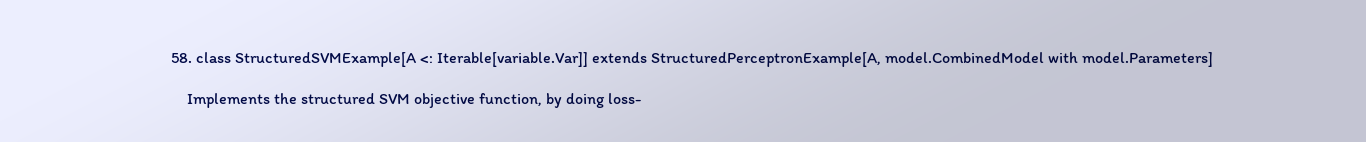58. class StructuredSVMExample[A <: Iterable[variable.Var]] extends StructuredPerceptronExample[A, model.CombinedModel with model.Parameters]

    Implements the structured SVM objective function, by doing loss-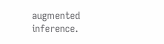augmented inference.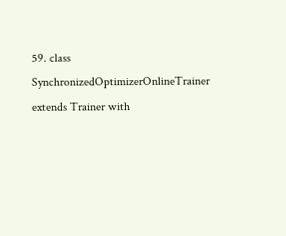59. class SynchronizedOptimizerOnlineTrainer extends Trainer with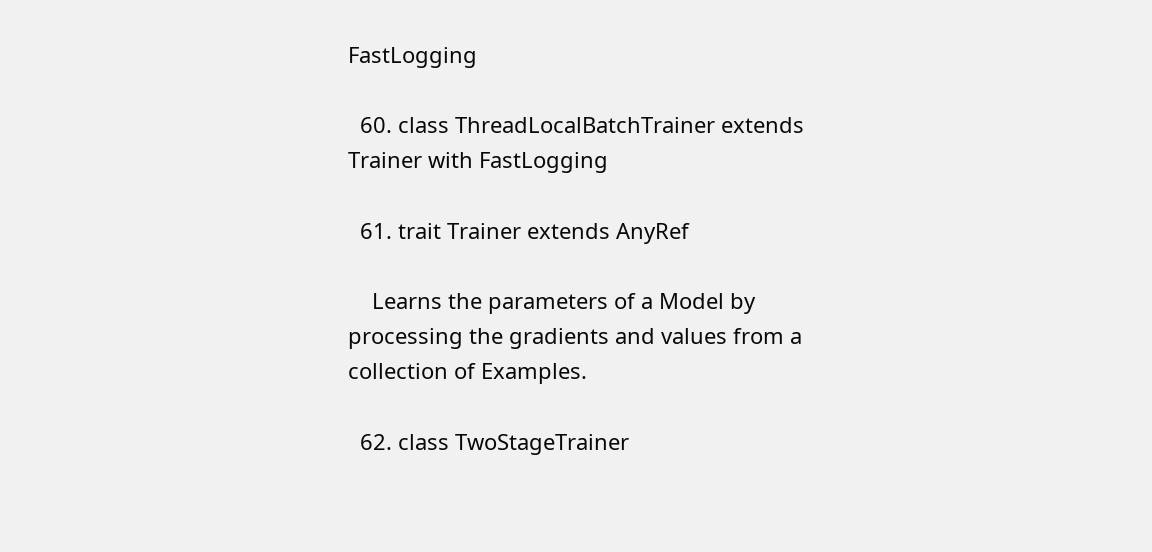FastLogging

  60. class ThreadLocalBatchTrainer extends Trainer with FastLogging

  61. trait Trainer extends AnyRef

    Learns the parameters of a Model by processing the gradients and values from a collection of Examples.

  62. class TwoStageTrainer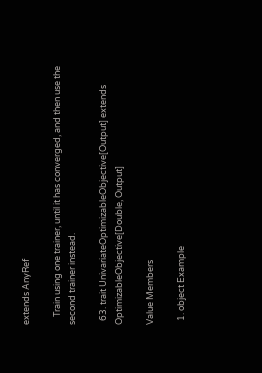extends AnyRef

    Train using one trainer, until it has converged, and then use the second trainer instead.

  63. trait UnivariateOptimizableObjective[Output] extends OptimizableObjective[Double, Output]

Value Members

  1. object Example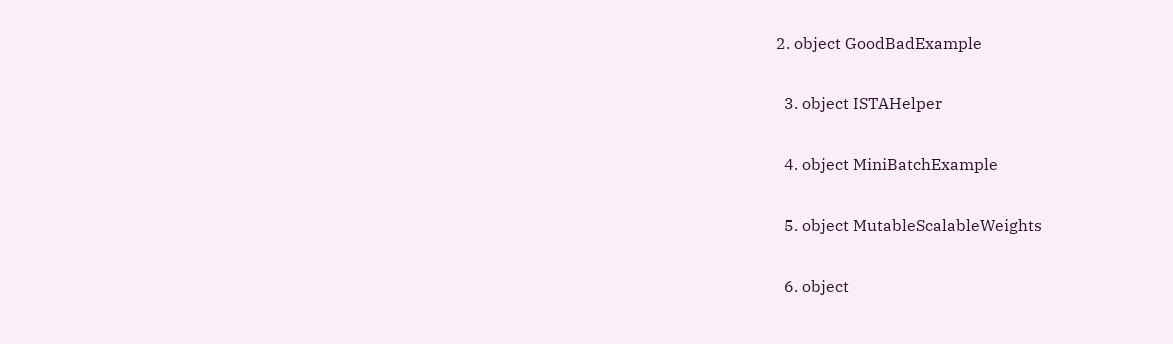2. object GoodBadExample

  3. object ISTAHelper

  4. object MiniBatchExample

  5. object MutableScalableWeights

  6. object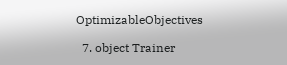OptimizableObjectives

  7. object Trainer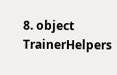8. object TrainerHelpers